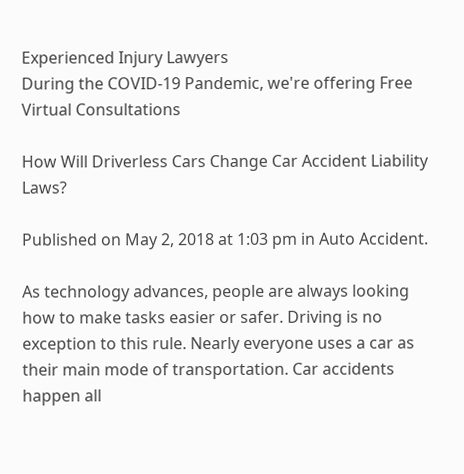Experienced Injury Lawyers
During the COVID-19 Pandemic, we're offering Free Virtual Consultations

How Will Driverless Cars Change Car Accident Liability Laws?

Published on May 2, 2018 at 1:03 pm in Auto Accident.

As technology advances, people are always looking how to make tasks easier or safer. Driving is no exception to this rule. Nearly everyone uses a car as their main mode of transportation. Car accidents happen all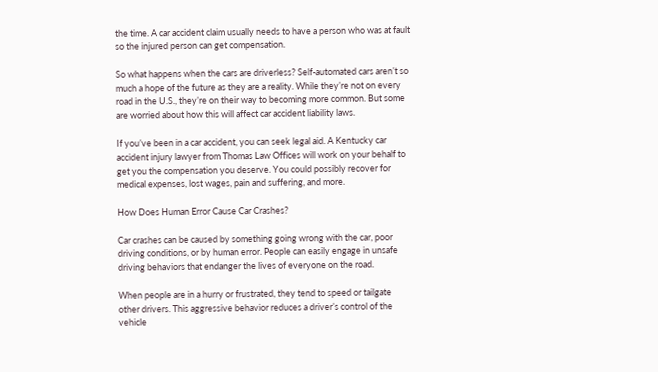the time. A car accident claim usually needs to have a person who was at fault so the injured person can get compensation.

So what happens when the cars are driverless? Self-automated cars aren’t so much a hope of the future as they are a reality. While they’re not on every road in the U.S., they’re on their way to becoming more common. But some are worried about how this will affect car accident liability laws.

If you’ve been in a car accident, you can seek legal aid. A Kentucky car accident injury lawyer from Thomas Law Offices will work on your behalf to get you the compensation you deserve. You could possibly recover for medical expenses, lost wages, pain and suffering, and more.

How Does Human Error Cause Car Crashes?

Car crashes can be caused by something going wrong with the car, poor driving conditions, or by human error. People can easily engage in unsafe driving behaviors that endanger the lives of everyone on the road.

When people are in a hurry or frustrated, they tend to speed or tailgate other drivers. This aggressive behavior reduces a driver’s control of the vehicle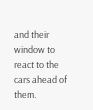and their window to react to the cars ahead of them.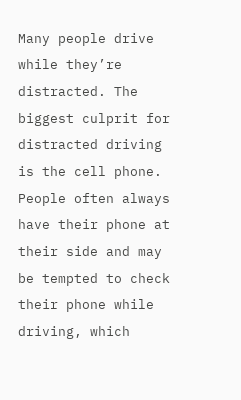Many people drive while they’re distracted. The biggest culprit for distracted driving is the cell phone. People often always have their phone at their side and may be tempted to check their phone while driving, which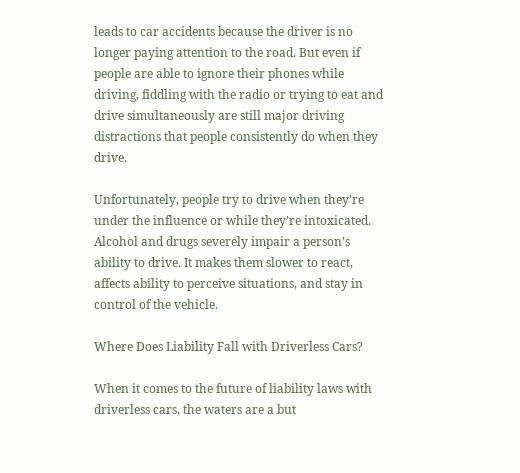leads to car accidents because the driver is no longer paying attention to the road. But even if people are able to ignore their phones while driving, fiddling with the radio or trying to eat and drive simultaneously are still major driving distractions that people consistently do when they drive.

Unfortunately, people try to drive when they’re under the influence or while they’re intoxicated. Alcohol and drugs severely impair a person’s ability to drive. It makes them slower to react, affects ability to perceive situations, and stay in control of the vehicle.

Where Does Liability Fall with Driverless Cars?

When it comes to the future of liability laws with driverless cars, the waters are a but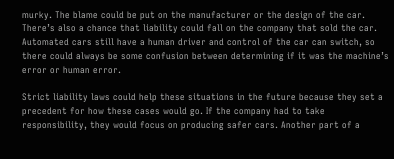murky. The blame could be put on the manufacturer or the design of the car. There’s also a chance that liability could fall on the company that sold the car. Automated cars still have a human driver and control of the car can switch, so there could always be some confusion between determining if it was the machine’s error or human error.

Strict liability laws could help these situations in the future because they set a precedent for how these cases would go. If the company had to take responsibility, they would focus on producing safer cars. Another part of a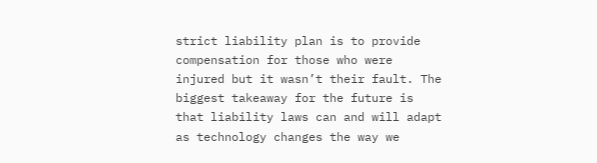strict liability plan is to provide compensation for those who were injured but it wasn’t their fault. The biggest takeaway for the future is that liability laws can and will adapt as technology changes the way we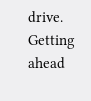drive. Getting ahead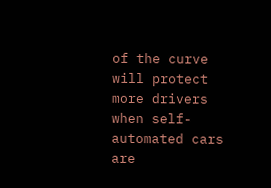of the curve will protect more drivers when self-automated cars are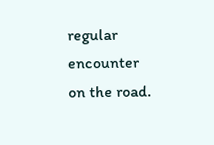regular encounter on the road.